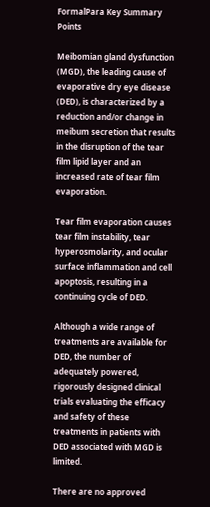FormalPara Key Summary Points

Meibomian gland dysfunction (MGD), the leading cause of evaporative dry eye disease (DED), is characterized by a reduction and/or change in meibum secretion that results in the disruption of the tear film lipid layer and an increased rate of tear film evaporation.

Tear film evaporation causes tear film instability, tear hyperosmolarity, and ocular surface inflammation and cell apoptosis, resulting in a continuing cycle of DED.

Although a wide range of treatments are available for DED, the number of adequately powered, rigorously designed clinical trials evaluating the efficacy and safety of these treatments in patients with DED associated with MGD is limited.

There are no approved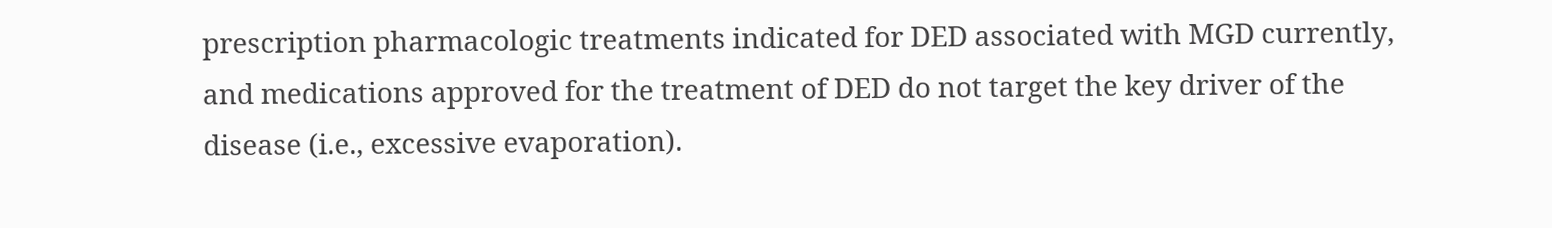prescription pharmacologic treatments indicated for DED associated with MGD currently, and medications approved for the treatment of DED do not target the key driver of the disease (i.e., excessive evaporation).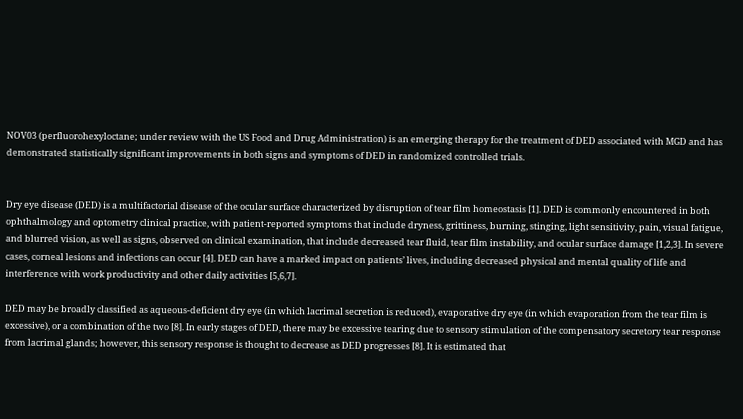NOV03 (perfluorohexyloctane; under review with the US Food and Drug Administration) is an emerging therapy for the treatment of DED associated with MGD and has demonstrated statistically significant improvements in both signs and symptoms of DED in randomized controlled trials.


Dry eye disease (DED) is a multifactorial disease of the ocular surface characterized by disruption of tear film homeostasis [1]. DED is commonly encountered in both ophthalmology and optometry clinical practice, with patient-reported symptoms that include dryness, grittiness, burning, stinging, light sensitivity, pain, visual fatigue, and blurred vision, as well as signs, observed on clinical examination, that include decreased tear fluid, tear film instability, and ocular surface damage [1,2,3]. In severe cases, corneal lesions and infections can occur [4]. DED can have a marked impact on patients’ lives, including decreased physical and mental quality of life and interference with work productivity and other daily activities [5,6,7].

DED may be broadly classified as aqueous-deficient dry eye (in which lacrimal secretion is reduced), evaporative dry eye (in which evaporation from the tear film is excessive), or a combination of the two [8]. In early stages of DED, there may be excessive tearing due to sensory stimulation of the compensatory secretory tear response from lacrimal glands; however, this sensory response is thought to decrease as DED progresses [8]. It is estimated that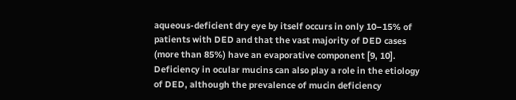aqueous-deficient dry eye by itself occurs in only 10–15% of patients with DED and that the vast majority of DED cases (more than 85%) have an evaporative component [9, 10]. Deficiency in ocular mucins can also play a role in the etiology of DED, although the prevalence of mucin deficiency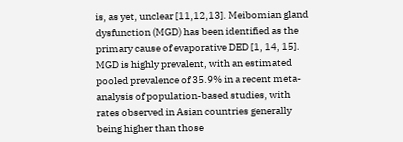is, as yet, unclear [11,12,13]. Meibomian gland dysfunction (MGD) has been identified as the primary cause of evaporative DED [1, 14, 15]. MGD is highly prevalent, with an estimated pooled prevalence of 35.9% in a recent meta-analysis of population-based studies, with rates observed in Asian countries generally being higher than those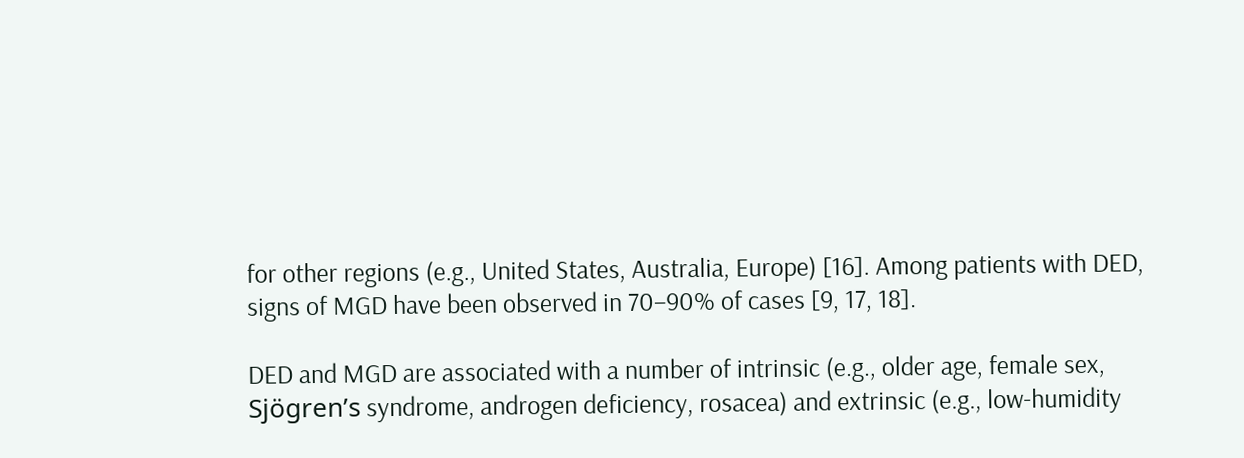for other regions (e.g., United States, Australia, Europe) [16]. Among patients with DED, signs of MGD have been observed in 70–90% of cases [9, 17, 18].

DED and MGD are associated with a number of intrinsic (e.g., older age, female sex, Sjögren’s syndrome, androgen deficiency, rosacea) and extrinsic (e.g., low-humidity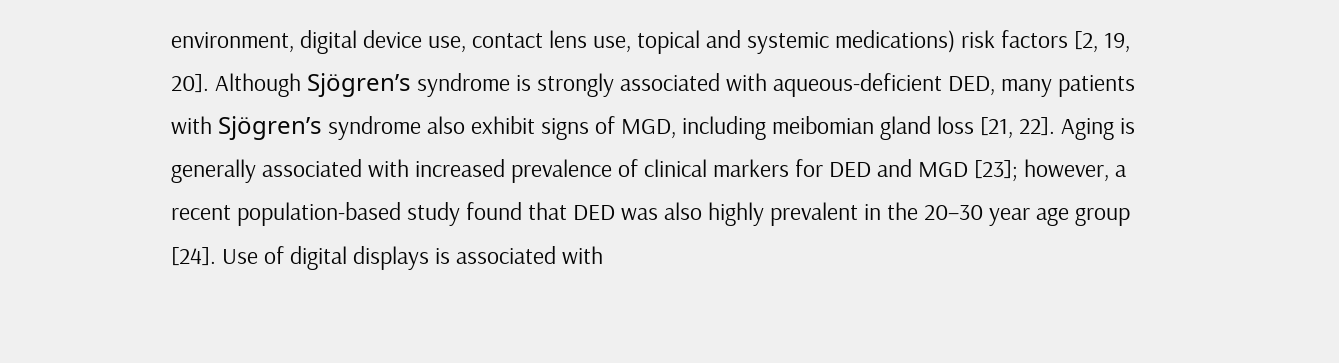environment, digital device use, contact lens use, topical and systemic medications) risk factors [2, 19, 20]. Although Sjögren’s syndrome is strongly associated with aqueous-deficient DED, many patients with Sjögren’s syndrome also exhibit signs of MGD, including meibomian gland loss [21, 22]. Aging is generally associated with increased prevalence of clinical markers for DED and MGD [23]; however, a recent population-based study found that DED was also highly prevalent in the 20–30 year age group [24]. Use of digital displays is associated with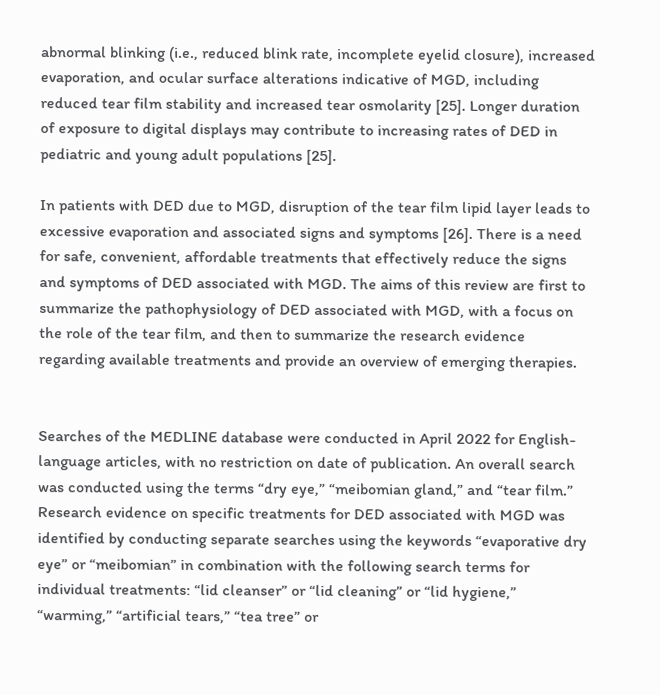abnormal blinking (i.e., reduced blink rate, incomplete eyelid closure), increased evaporation, and ocular surface alterations indicative of MGD, including reduced tear film stability and increased tear osmolarity [25]. Longer duration of exposure to digital displays may contribute to increasing rates of DED in pediatric and young adult populations [25].

In patients with DED due to MGD, disruption of the tear film lipid layer leads to excessive evaporation and associated signs and symptoms [26]. There is a need for safe, convenient, affordable treatments that effectively reduce the signs and symptoms of DED associated with MGD. The aims of this review are first to summarize the pathophysiology of DED associated with MGD, with a focus on the role of the tear film, and then to summarize the research evidence regarding available treatments and provide an overview of emerging therapies.


Searches of the MEDLINE database were conducted in April 2022 for English-language articles, with no restriction on date of publication. An overall search was conducted using the terms “dry eye,” “meibomian gland,” and “tear film.” Research evidence on specific treatments for DED associated with MGD was identified by conducting separate searches using the keywords “evaporative dry eye” or “meibomian” in combination with the following search terms for individual treatments: “lid cleanser” or “lid cleaning” or “lid hygiene,” “warming,” “artificial tears,” “tea tree” or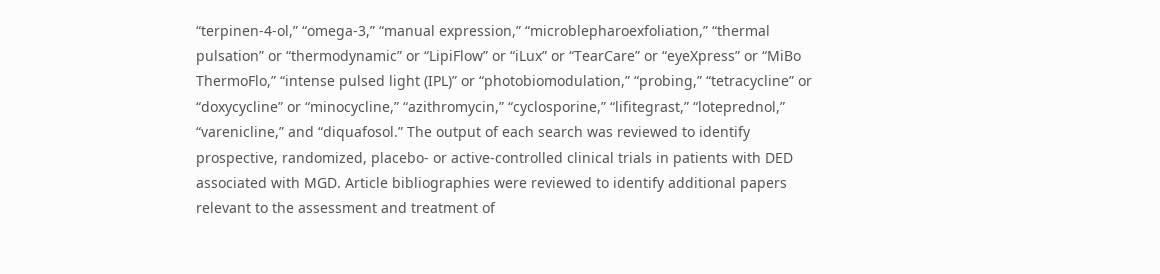“terpinen-4-ol,” “omega-3,” “manual expression,” “microblepharoexfoliation,” “thermal pulsation” or “thermodynamic” or “LipiFlow” or “iLux” or “TearCare” or “eyeXpress” or “MiBo ThermoFlo,” “intense pulsed light (IPL)” or “photobiomodulation,” “probing,” “tetracycline” or “doxycycline” or “minocycline,” “azithromycin,” “cyclosporine,” “lifitegrast,” “loteprednol,” “varenicline,” and “diquafosol.” The output of each search was reviewed to identify prospective, randomized, placebo- or active-controlled clinical trials in patients with DED associated with MGD. Article bibliographies were reviewed to identify additional papers relevant to the assessment and treatment of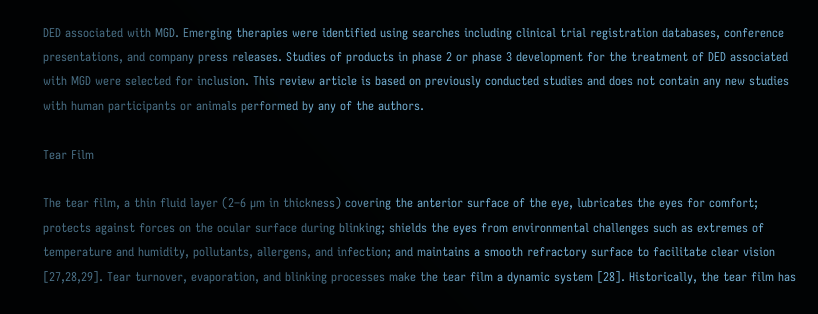DED associated with MGD. Emerging therapies were identified using searches including clinical trial registration databases, conference presentations, and company press releases. Studies of products in phase 2 or phase 3 development for the treatment of DED associated with MGD were selected for inclusion. This review article is based on previously conducted studies and does not contain any new studies with human participants or animals performed by any of the authors.

Tear Film

The tear film, a thin fluid layer (2–6 µm in thickness) covering the anterior surface of the eye, lubricates the eyes for comfort; protects against forces on the ocular surface during blinking; shields the eyes from environmental challenges such as extremes of temperature and humidity, pollutants, allergens, and infection; and maintains a smooth refractory surface to facilitate clear vision [27,28,29]. Tear turnover, evaporation, and blinking processes make the tear film a dynamic system [28]. Historically, the tear film has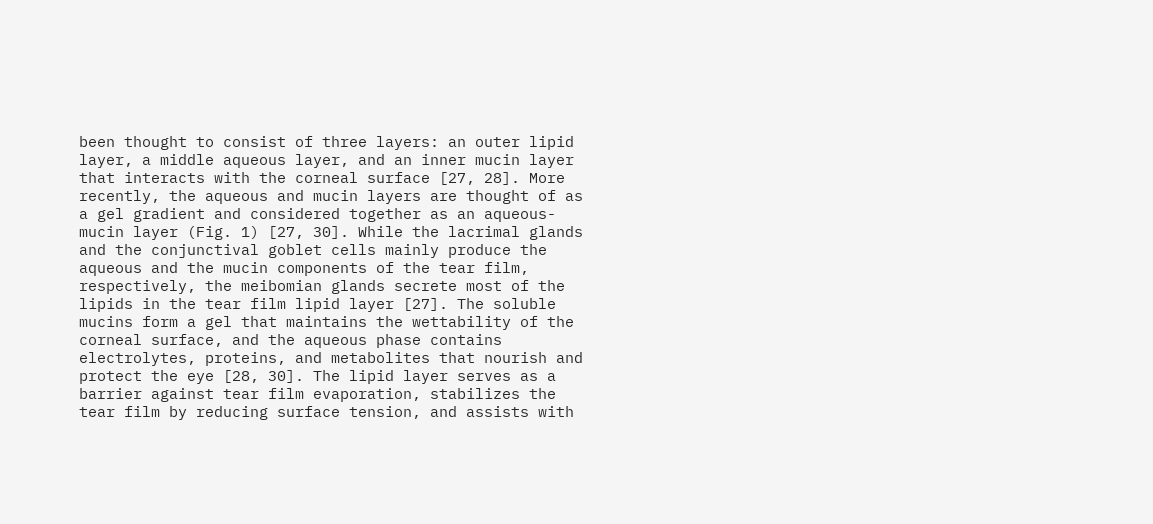been thought to consist of three layers: an outer lipid layer, a middle aqueous layer, and an inner mucin layer that interacts with the corneal surface [27, 28]. More recently, the aqueous and mucin layers are thought of as a gel gradient and considered together as an aqueous-mucin layer (Fig. 1) [27, 30]. While the lacrimal glands and the conjunctival goblet cells mainly produce the aqueous and the mucin components of the tear film, respectively, the meibomian glands secrete most of the lipids in the tear film lipid layer [27]. The soluble mucins form a gel that maintains the wettability of the corneal surface, and the aqueous phase contains electrolytes, proteins, and metabolites that nourish and protect the eye [28, 30]. The lipid layer serves as a barrier against tear film evaporation, stabilizes the tear film by reducing surface tension, and assists with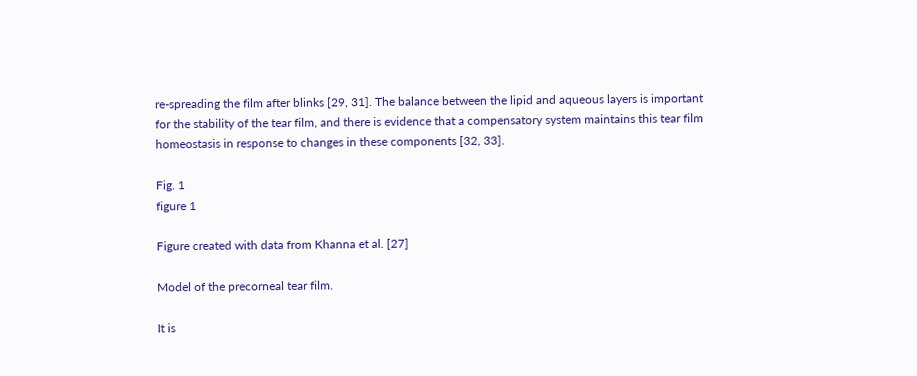re-spreading the film after blinks [29, 31]. The balance between the lipid and aqueous layers is important for the stability of the tear film, and there is evidence that a compensatory system maintains this tear film homeostasis in response to changes in these components [32, 33].

Fig. 1
figure 1

Figure created with data from Khanna et al. [27]

Model of the precorneal tear film.

It is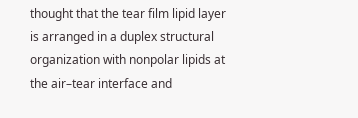thought that the tear film lipid layer is arranged in a duplex structural organization with nonpolar lipids at the air–tear interface and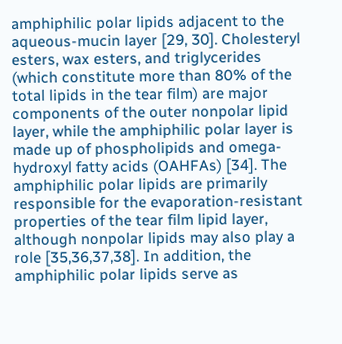amphiphilic polar lipids adjacent to the aqueous-mucin layer [29, 30]. Cholesteryl esters, wax esters, and triglycerides (which constitute more than 80% of the total lipids in the tear film) are major components of the outer nonpolar lipid layer, while the amphiphilic polar layer is made up of phospholipids and omega-hydroxyl fatty acids (OAHFAs) [34]. The amphiphilic polar lipids are primarily responsible for the evaporation-resistant properties of the tear film lipid layer, although nonpolar lipids may also play a role [35,36,37,38]. In addition, the amphiphilic polar lipids serve as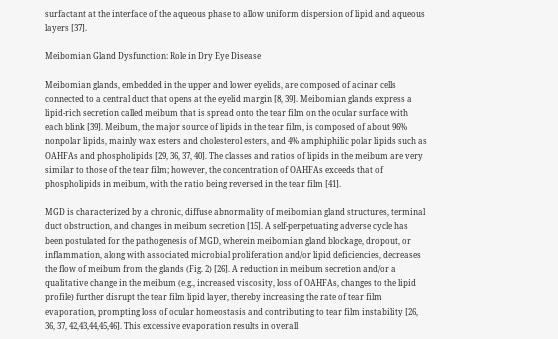surfactant at the interface of the aqueous phase to allow uniform dispersion of lipid and aqueous layers [37].

Meibomian Gland Dysfunction: Role in Dry Eye Disease

Meibomian glands, embedded in the upper and lower eyelids, are composed of acinar cells connected to a central duct that opens at the eyelid margin [8, 39]. Meibomian glands express a lipid-rich secretion called meibum that is spread onto the tear film on the ocular surface with each blink [39]. Meibum, the major source of lipids in the tear film, is composed of about 96% nonpolar lipids, mainly wax esters and cholesterol esters, and 4% amphiphilic polar lipids such as OAHFAs and phospholipids [29, 36, 37, 40]. The classes and ratios of lipids in the meibum are very similar to those of the tear film; however, the concentration of OAHFAs exceeds that of phospholipids in meibum, with the ratio being reversed in the tear film [41].

MGD is characterized by a chronic, diffuse abnormality of meibomian gland structures, terminal duct obstruction, and changes in meibum secretion [15]. A self-perpetuating adverse cycle has been postulated for the pathogenesis of MGD, wherein meibomian gland blockage, dropout, or inflammation, along with associated microbial proliferation and/or lipid deficiencies, decreases the flow of meibum from the glands (Fig. 2) [26]. A reduction in meibum secretion and/or a qualitative change in the meibum (e.g., increased viscosity, loss of OAHFAs, changes to the lipid profile) further disrupt the tear film lipid layer, thereby increasing the rate of tear film evaporation, prompting loss of ocular homeostasis and contributing to tear film instability [26, 36, 37, 42,43,44,45,46]. This excessive evaporation results in overall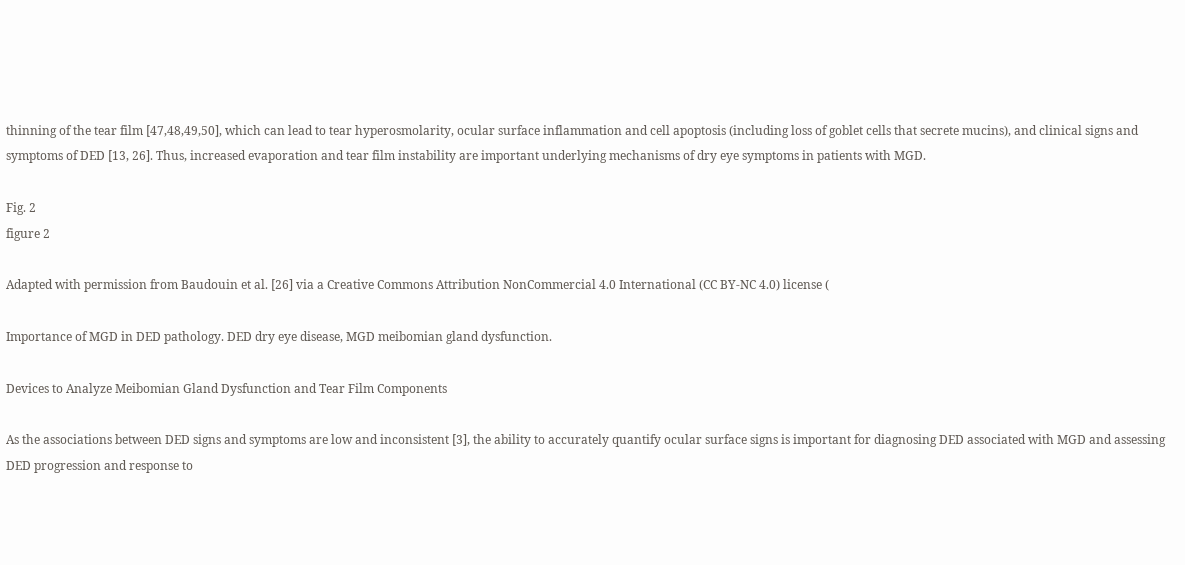thinning of the tear film [47,48,49,50], which can lead to tear hyperosmolarity, ocular surface inflammation and cell apoptosis (including loss of goblet cells that secrete mucins), and clinical signs and symptoms of DED [13, 26]. Thus, increased evaporation and tear film instability are important underlying mechanisms of dry eye symptoms in patients with MGD.

Fig. 2
figure 2

Adapted with permission from Baudouin et al. [26] via a Creative Commons Attribution NonCommercial 4.0 International (CC BY-NC 4.0) license (

Importance of MGD in DED pathology. DED dry eye disease, MGD meibomian gland dysfunction.

Devices to Analyze Meibomian Gland Dysfunction and Tear Film Components

As the associations between DED signs and symptoms are low and inconsistent [3], the ability to accurately quantify ocular surface signs is important for diagnosing DED associated with MGD and assessing DED progression and response to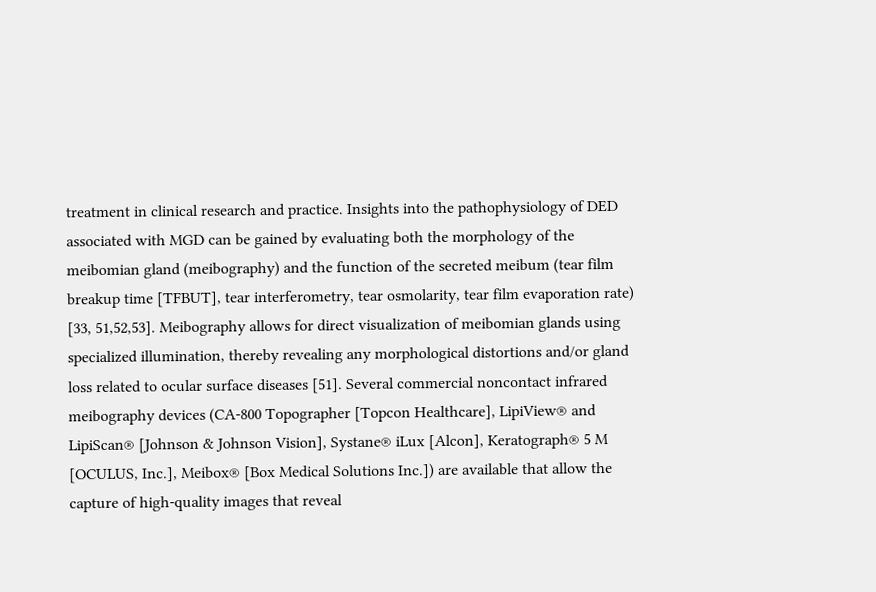treatment in clinical research and practice. Insights into the pathophysiology of DED associated with MGD can be gained by evaluating both the morphology of the meibomian gland (meibography) and the function of the secreted meibum (tear film breakup time [TFBUT], tear interferometry, tear osmolarity, tear film evaporation rate) [33, 51,52,53]. Meibography allows for direct visualization of meibomian glands using specialized illumination, thereby revealing any morphological distortions and/or gland loss related to ocular surface diseases [51]. Several commercial noncontact infrared meibography devices (CA-800 Topographer [Topcon Healthcare], LipiView® and LipiScan® [Johnson & Johnson Vision], Systane® iLux [Alcon], Keratograph® 5 M [OCULUS, Inc.], Meibox® [Box Medical Solutions Inc.]) are available that allow the capture of high-quality images that reveal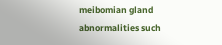meibomian gland abnormalities such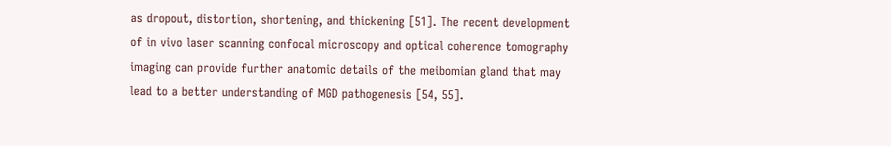as dropout, distortion, shortening, and thickening [51]. The recent development of in vivo laser scanning confocal microscopy and optical coherence tomography imaging can provide further anatomic details of the meibomian gland that may lead to a better understanding of MGD pathogenesis [54, 55].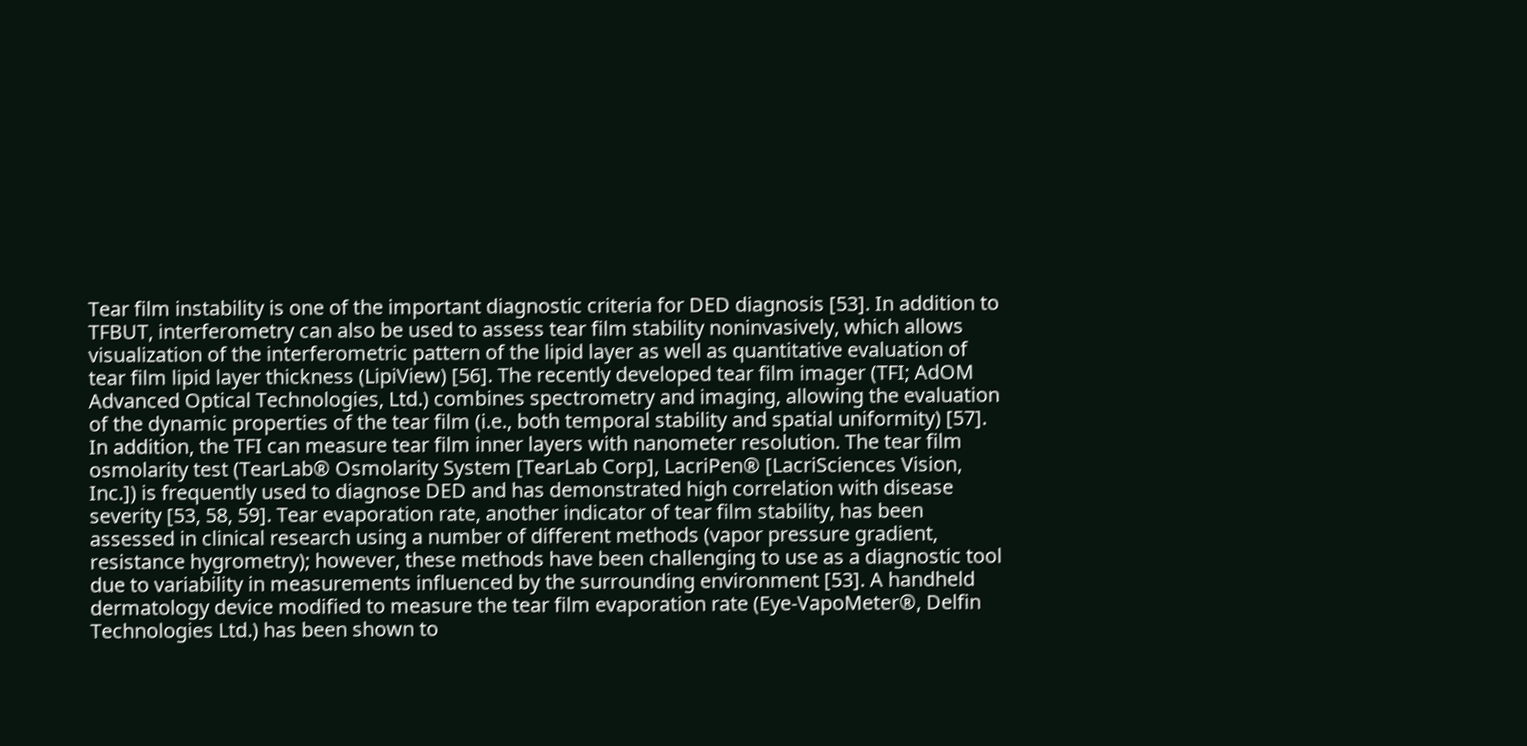Tear film instability is one of the important diagnostic criteria for DED diagnosis [53]. In addition to TFBUT, interferometry can also be used to assess tear film stability noninvasively, which allows visualization of the interferometric pattern of the lipid layer as well as quantitative evaluation of tear film lipid layer thickness (LipiView) [56]. The recently developed tear film imager (TFI; AdOM Advanced Optical Technologies, Ltd.) combines spectrometry and imaging, allowing the evaluation of the dynamic properties of the tear film (i.e., both temporal stability and spatial uniformity) [57]. In addition, the TFI can measure tear film inner layers with nanometer resolution. The tear film osmolarity test (TearLab® Osmolarity System [TearLab Corp], LacriPen® [LacriSciences Vision, Inc.]) is frequently used to diagnose DED and has demonstrated high correlation with disease severity [53, 58, 59]. Tear evaporation rate, another indicator of tear film stability, has been assessed in clinical research using a number of different methods (vapor pressure gradient, resistance hygrometry); however, these methods have been challenging to use as a diagnostic tool due to variability in measurements influenced by the surrounding environment [53]. A handheld dermatology device modified to measure the tear film evaporation rate (Eye-VapoMeter®, Delfin Technologies Ltd.) has been shown to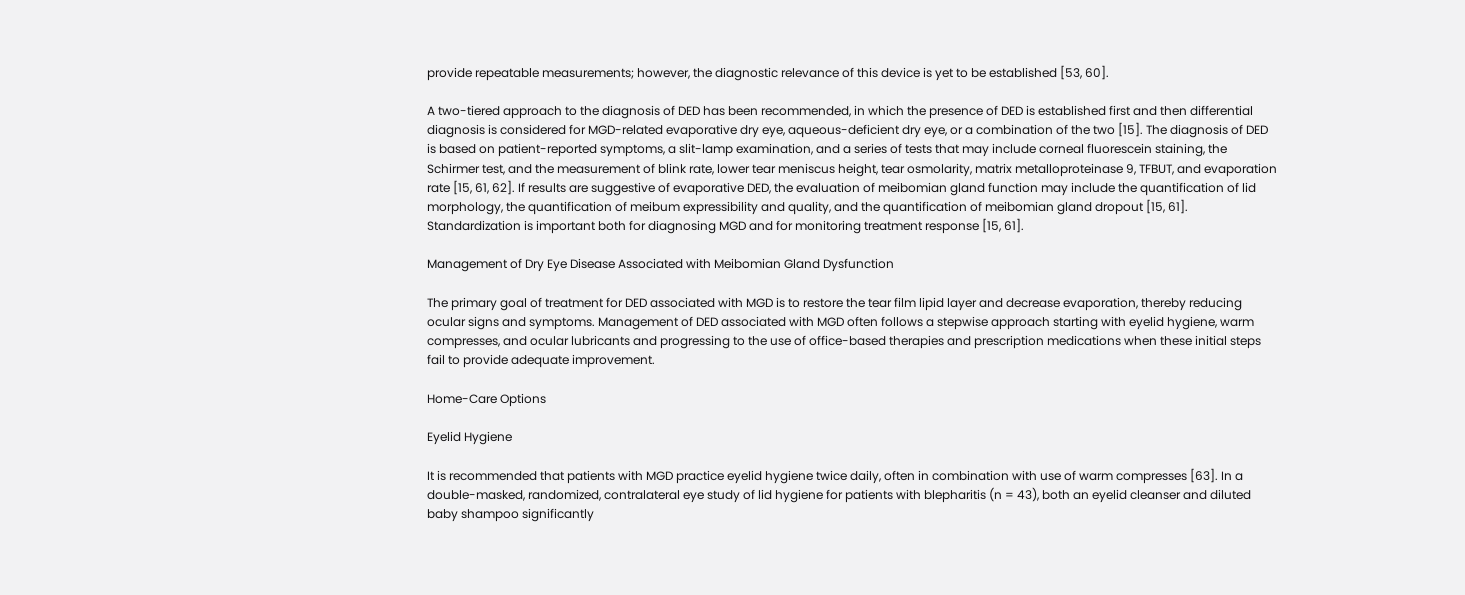provide repeatable measurements; however, the diagnostic relevance of this device is yet to be established [53, 60].

A two-tiered approach to the diagnosis of DED has been recommended, in which the presence of DED is established first and then differential diagnosis is considered for MGD-related evaporative dry eye, aqueous-deficient dry eye, or a combination of the two [15]. The diagnosis of DED is based on patient-reported symptoms, a slit-lamp examination, and a series of tests that may include corneal fluorescein staining, the Schirmer test, and the measurement of blink rate, lower tear meniscus height, tear osmolarity, matrix metalloproteinase 9, TFBUT, and evaporation rate [15, 61, 62]. If results are suggestive of evaporative DED, the evaluation of meibomian gland function may include the quantification of lid morphology, the quantification of meibum expressibility and quality, and the quantification of meibomian gland dropout [15, 61]. Standardization is important both for diagnosing MGD and for monitoring treatment response [15, 61].

Management of Dry Eye Disease Associated with Meibomian Gland Dysfunction

The primary goal of treatment for DED associated with MGD is to restore the tear film lipid layer and decrease evaporation, thereby reducing ocular signs and symptoms. Management of DED associated with MGD often follows a stepwise approach starting with eyelid hygiene, warm compresses, and ocular lubricants and progressing to the use of office-based therapies and prescription medications when these initial steps fail to provide adequate improvement.

Home-Care Options

Eyelid Hygiene

It is recommended that patients with MGD practice eyelid hygiene twice daily, often in combination with use of warm compresses [63]. In a double-masked, randomized, contralateral eye study of lid hygiene for patients with blepharitis (n = 43), both an eyelid cleanser and diluted baby shampoo significantly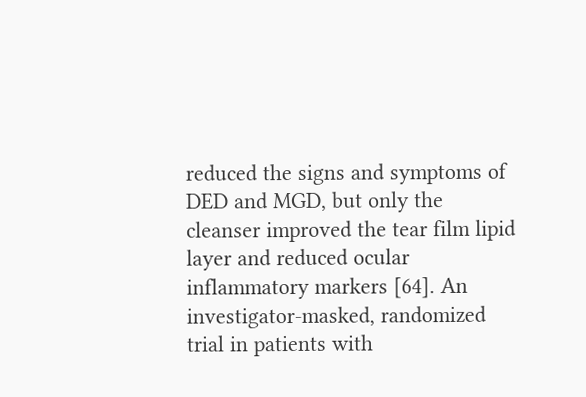reduced the signs and symptoms of DED and MGD, but only the cleanser improved the tear film lipid layer and reduced ocular inflammatory markers [64]. An investigator-masked, randomized trial in patients with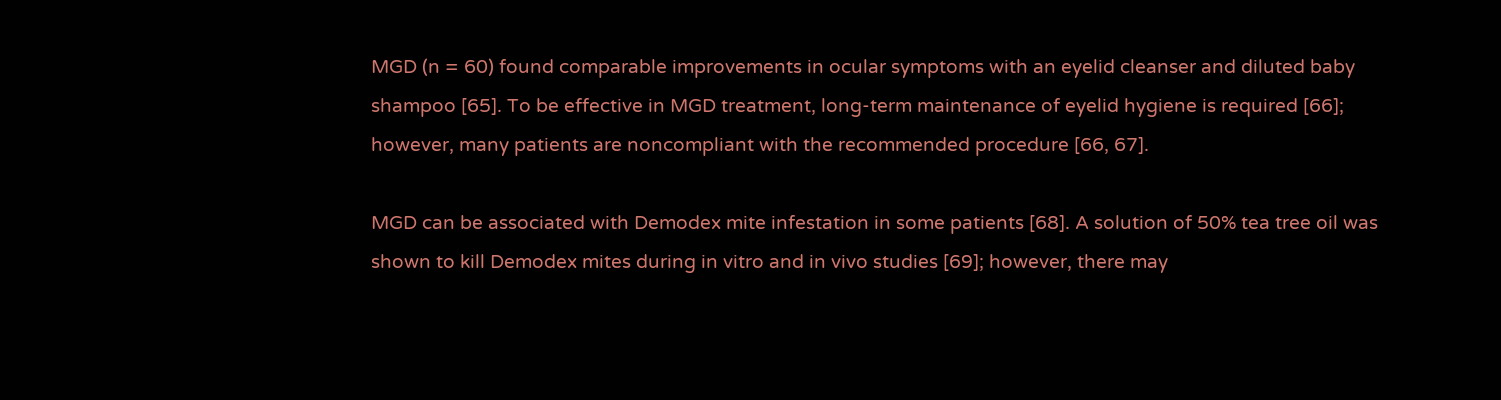MGD (n = 60) found comparable improvements in ocular symptoms with an eyelid cleanser and diluted baby shampoo [65]. To be effective in MGD treatment, long-term maintenance of eyelid hygiene is required [66]; however, many patients are noncompliant with the recommended procedure [66, 67].

MGD can be associated with Demodex mite infestation in some patients [68]. A solution of 50% tea tree oil was shown to kill Demodex mites during in vitro and in vivo studies [69]; however, there may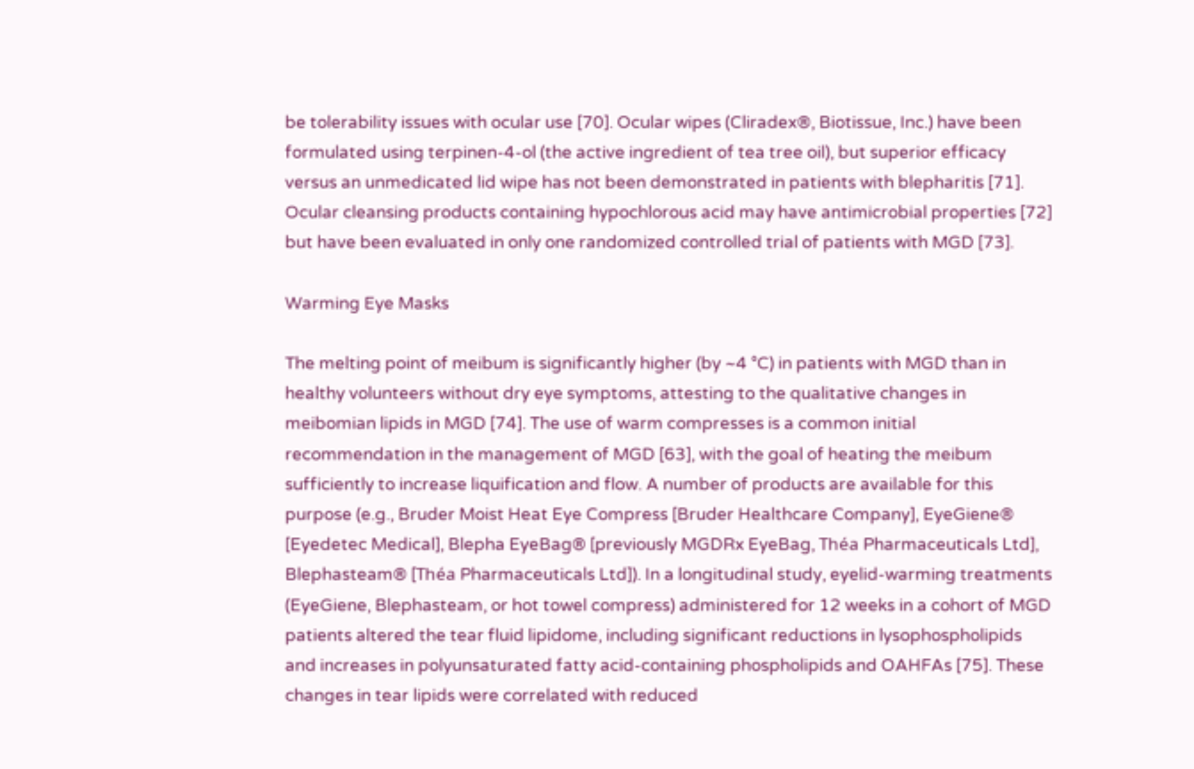be tolerability issues with ocular use [70]. Ocular wipes (Cliradex®, Biotissue, Inc.) have been formulated using terpinen-4-ol (the active ingredient of tea tree oil), but superior efficacy versus an unmedicated lid wipe has not been demonstrated in patients with blepharitis [71]. Ocular cleansing products containing hypochlorous acid may have antimicrobial properties [72] but have been evaluated in only one randomized controlled trial of patients with MGD [73].

Warming Eye Masks

The melting point of meibum is significantly higher (by ~4 °C) in patients with MGD than in healthy volunteers without dry eye symptoms, attesting to the qualitative changes in meibomian lipids in MGD [74]. The use of warm compresses is a common initial recommendation in the management of MGD [63], with the goal of heating the meibum sufficiently to increase liquification and flow. A number of products are available for this purpose (e.g., Bruder Moist Heat Eye Compress [Bruder Healthcare Company], EyeGiene® [Eyedetec Medical], Blepha EyeBag® [previously MGDRx EyeBag, Théa Pharmaceuticals Ltd], Blephasteam® [Théa Pharmaceuticals Ltd]). In a longitudinal study, eyelid-warming treatments (EyeGiene, Blephasteam, or hot towel compress) administered for 12 weeks in a cohort of MGD patients altered the tear fluid lipidome, including significant reductions in lysophospholipids and increases in polyunsaturated fatty acid-containing phospholipids and OAHFAs [75]. These changes in tear lipids were correlated with reduced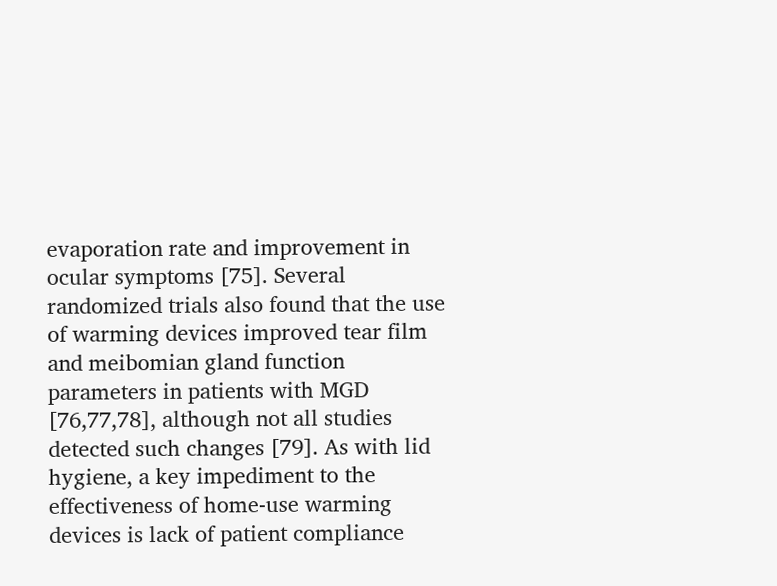evaporation rate and improvement in ocular symptoms [75]. Several randomized trials also found that the use of warming devices improved tear film and meibomian gland function parameters in patients with MGD [76,77,78], although not all studies detected such changes [79]. As with lid hygiene, a key impediment to the effectiveness of home-use warming devices is lack of patient compliance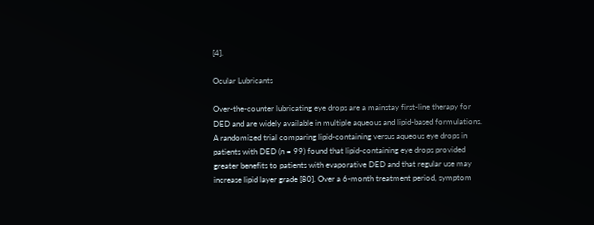[4].

Ocular Lubricants

Over-the-counter lubricating eye drops are a mainstay first-line therapy for DED and are widely available in multiple aqueous and lipid-based formulations. A randomized trial comparing lipid-containing versus aqueous eye drops in patients with DED (n = 99) found that lipid-containing eye drops provided greater benefits to patients with evaporative DED and that regular use may increase lipid layer grade [80]. Over a 6-month treatment period, symptom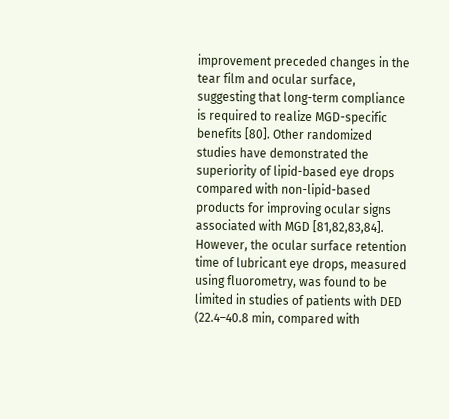improvement preceded changes in the tear film and ocular surface, suggesting that long-term compliance is required to realize MGD-specific benefits [80]. Other randomized studies have demonstrated the superiority of lipid-based eye drops compared with non-lipid-based products for improving ocular signs associated with MGD [81,82,83,84]. However, the ocular surface retention time of lubricant eye drops, measured using fluorometry, was found to be limited in studies of patients with DED (22.4–40.8 min, compared with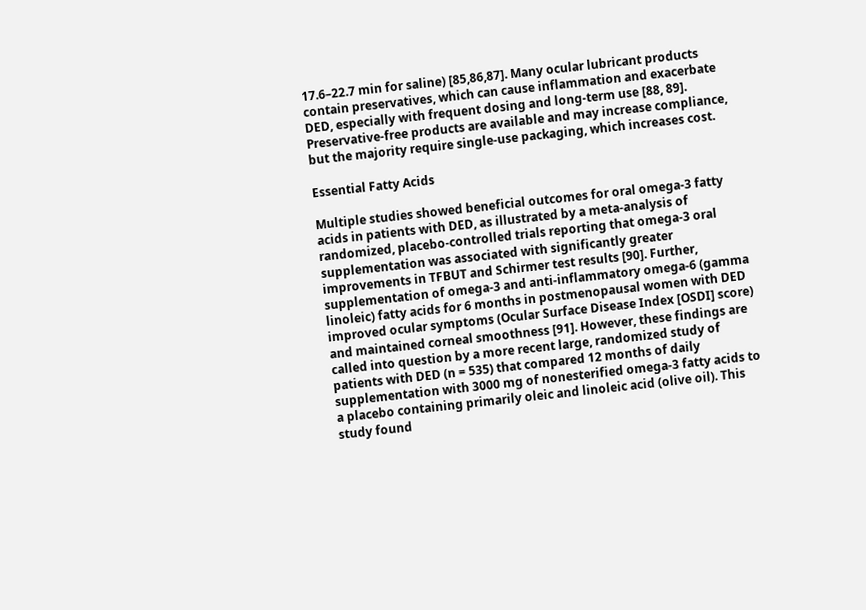17.6–22.7 min for saline) [85,86,87]. Many ocular lubricant products contain preservatives, which can cause inflammation and exacerbate DED, especially with frequent dosing and long-term use [88, 89]. Preservative-free products are available and may increase compliance, but the majority require single-use packaging, which increases cost.

Essential Fatty Acids

Multiple studies showed beneficial outcomes for oral omega-3 fatty acids in patients with DED, as illustrated by a meta-analysis of randomized, placebo-controlled trials reporting that omega-3 oral supplementation was associated with significantly greater improvements in TFBUT and Schirmer test results [90]. Further, supplementation of omega-3 and anti-inflammatory omega-6 (gamma linoleic) fatty acids for 6 months in postmenopausal women with DED improved ocular symptoms (Ocular Surface Disease Index [OSDI] score) and maintained corneal smoothness [91]. However, these findings are called into question by a more recent large, randomized study of patients with DED (n = 535) that compared 12 months of daily supplementation with 3000 mg of nonesterified omega-3 fatty acids to a placebo containing primarily oleic and linoleic acid (olive oil). This study found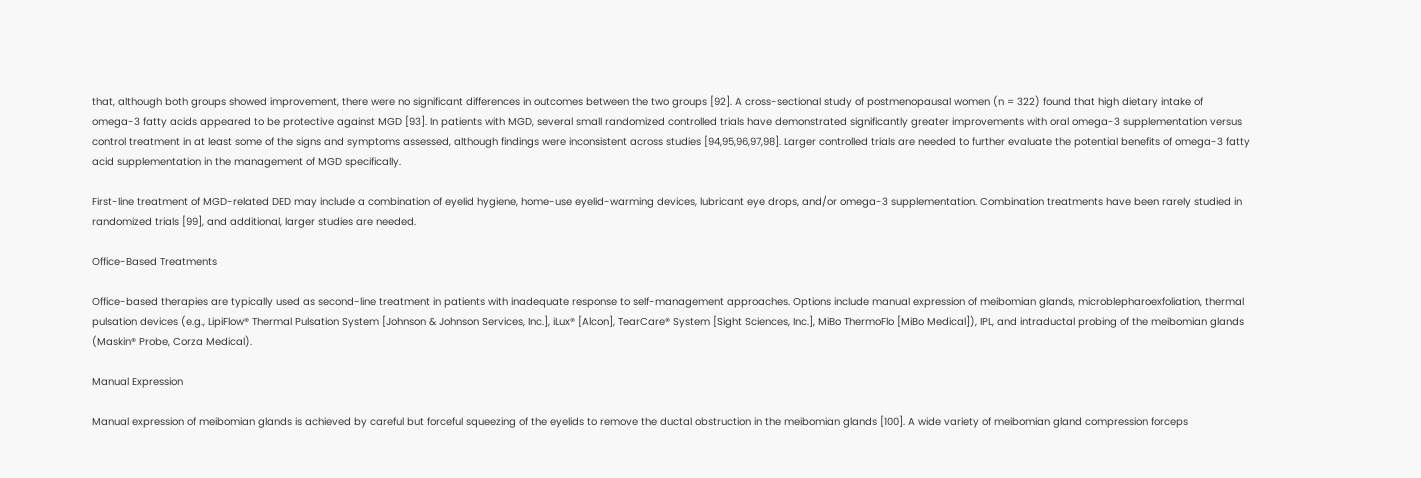that, although both groups showed improvement, there were no significant differences in outcomes between the two groups [92]. A cross-sectional study of postmenopausal women (n = 322) found that high dietary intake of omega-3 fatty acids appeared to be protective against MGD [93]. In patients with MGD, several small randomized controlled trials have demonstrated significantly greater improvements with oral omega-3 supplementation versus control treatment in at least some of the signs and symptoms assessed, although findings were inconsistent across studies [94,95,96,97,98]. Larger controlled trials are needed to further evaluate the potential benefits of omega-3 fatty acid supplementation in the management of MGD specifically.

First-line treatment of MGD-related DED may include a combination of eyelid hygiene, home-use eyelid-warming devices, lubricant eye drops, and/or omega-3 supplementation. Combination treatments have been rarely studied in randomized trials [99], and additional, larger studies are needed.

Office-Based Treatments

Office-based therapies are typically used as second-line treatment in patients with inadequate response to self-management approaches. Options include manual expression of meibomian glands, microblepharoexfoliation, thermal pulsation devices (e.g., LipiFlow® Thermal Pulsation System [Johnson & Johnson Services, Inc.], iLux® [Alcon], TearCare® System [Sight Sciences, Inc.], MiBo ThermoFlo [MiBo Medical]), IPL, and intraductal probing of the meibomian glands (Maskin® Probe, Corza Medical).

Manual Expression

Manual expression of meibomian glands is achieved by careful but forceful squeezing of the eyelids to remove the ductal obstruction in the meibomian glands [100]. A wide variety of meibomian gland compression forceps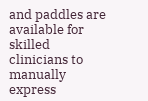and paddles are available for skilled clinicians to manually express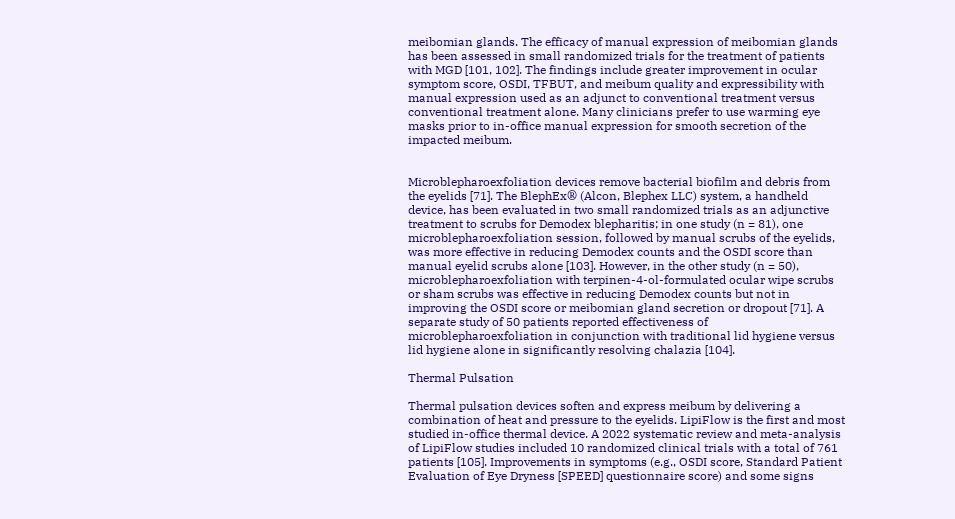meibomian glands. The efficacy of manual expression of meibomian glands has been assessed in small randomized trials for the treatment of patients with MGD [101, 102]. The findings include greater improvement in ocular symptom score, OSDI, TFBUT, and meibum quality and expressibility with manual expression used as an adjunct to conventional treatment versus conventional treatment alone. Many clinicians prefer to use warming eye masks prior to in-office manual expression for smooth secretion of the impacted meibum.


Microblepharoexfoliation devices remove bacterial biofilm and debris from the eyelids [71]. The BlephEx® (Alcon, Blephex LLC) system, a handheld device, has been evaluated in two small randomized trials as an adjunctive treatment to scrubs for Demodex blepharitis; in one study (n = 81), one microblepharoexfoliation session, followed by manual scrubs of the eyelids, was more effective in reducing Demodex counts and the OSDI score than manual eyelid scrubs alone [103]. However, in the other study (n = 50), microblepharoexfoliation with terpinen-4-ol-formulated ocular wipe scrubs or sham scrubs was effective in reducing Demodex counts but not in improving the OSDI score or meibomian gland secretion or dropout [71]. A separate study of 50 patients reported effectiveness of microblepharoexfoliation in conjunction with traditional lid hygiene versus lid hygiene alone in significantly resolving chalazia [104].

Thermal Pulsation

Thermal pulsation devices soften and express meibum by delivering a combination of heat and pressure to the eyelids. LipiFlow is the first and most studied in-office thermal device. A 2022 systematic review and meta-analysis of LipiFlow studies included 10 randomized clinical trials with a total of 761 patients [105]. Improvements in symptoms (e.g., OSDI score, Standard Patient Evaluation of Eye Dryness [SPEED] questionnaire score) and some signs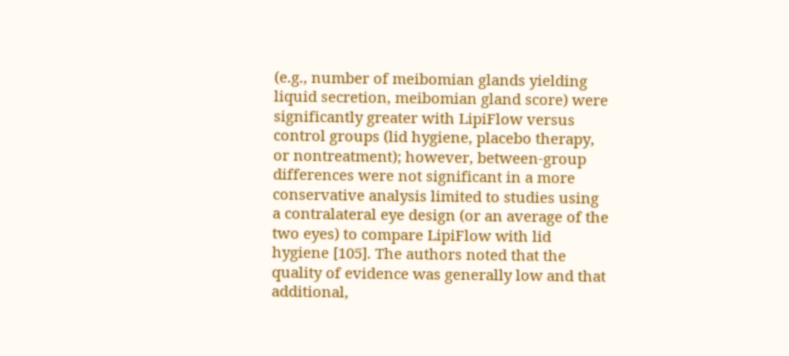(e.g., number of meibomian glands yielding liquid secretion, meibomian gland score) were significantly greater with LipiFlow versus control groups (lid hygiene, placebo therapy, or nontreatment); however, between-group differences were not significant in a more conservative analysis limited to studies using a contralateral eye design (or an average of the two eyes) to compare LipiFlow with lid hygiene [105]. The authors noted that the quality of evidence was generally low and that additional,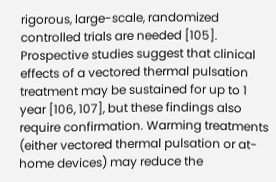rigorous, large-scale, randomized controlled trials are needed [105]. Prospective studies suggest that clinical effects of a vectored thermal pulsation treatment may be sustained for up to 1 year [106, 107], but these findings also require confirmation. Warming treatments (either vectored thermal pulsation or at-home devices) may reduce the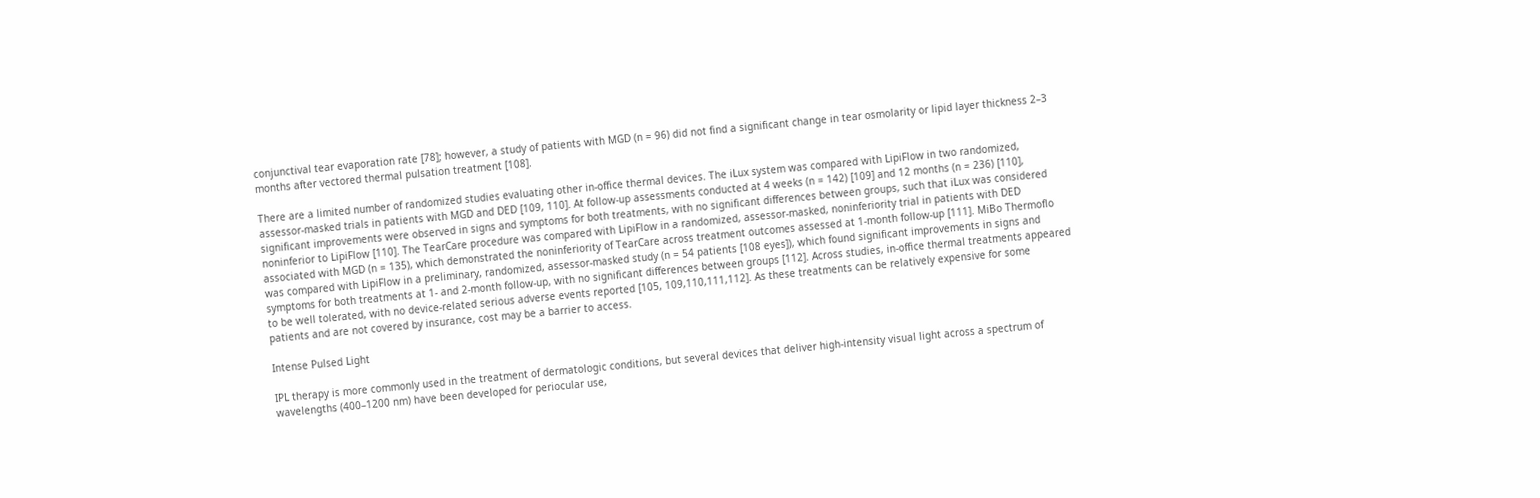conjunctival tear evaporation rate [78]; however, a study of patients with MGD (n = 96) did not find a significant change in tear osmolarity or lipid layer thickness 2–3 months after vectored thermal pulsation treatment [108].

There are a limited number of randomized studies evaluating other in-office thermal devices. The iLux system was compared with LipiFlow in two randomized, assessor-masked trials in patients with MGD and DED [109, 110]. At follow-up assessments conducted at 4 weeks (n = 142) [109] and 12 months (n = 236) [110], significant improvements were observed in signs and symptoms for both treatments, with no significant differences between groups, such that iLux was considered noninferior to LipiFlow [110]. The TearCare procedure was compared with LipiFlow in a randomized, assessor-masked, noninferiority trial in patients with DED associated with MGD (n = 135), which demonstrated the noninferiority of TearCare across treatment outcomes assessed at 1-month follow-up [111]. MiBo Thermoflo was compared with LipiFlow in a preliminary, randomized, assessor-masked study (n = 54 patients [108 eyes]), which found significant improvements in signs and symptoms for both treatments at 1- and 2-month follow-up, with no significant differences between groups [112]. Across studies, in-office thermal treatments appeared to be well tolerated, with no device-related serious adverse events reported [105, 109,110,111,112]. As these treatments can be relatively expensive for some patients and are not covered by insurance, cost may be a barrier to access.

Intense Pulsed Light

IPL therapy is more commonly used in the treatment of dermatologic conditions, but several devices that deliver high-intensity visual light across a spectrum of wavelengths (400–1200 nm) have been developed for periocular use,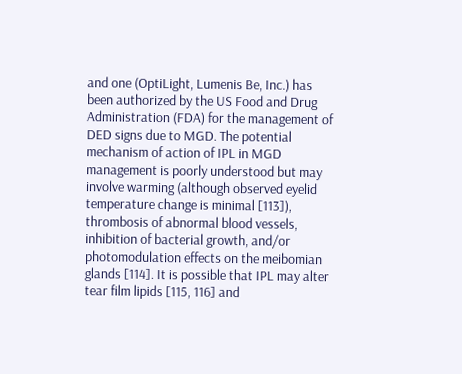and one (OptiLight, Lumenis Be, Inc.) has been authorized by the US Food and Drug Administration (FDA) for the management of DED signs due to MGD. The potential mechanism of action of IPL in MGD management is poorly understood but may involve warming (although observed eyelid temperature change is minimal [113]), thrombosis of abnormal blood vessels, inhibition of bacterial growth, and/or photomodulation effects on the meibomian glands [114]. It is possible that IPL may alter tear film lipids [115, 116] and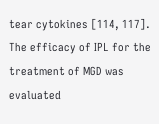tear cytokines [114, 117]. The efficacy of IPL for the treatment of MGD was evaluated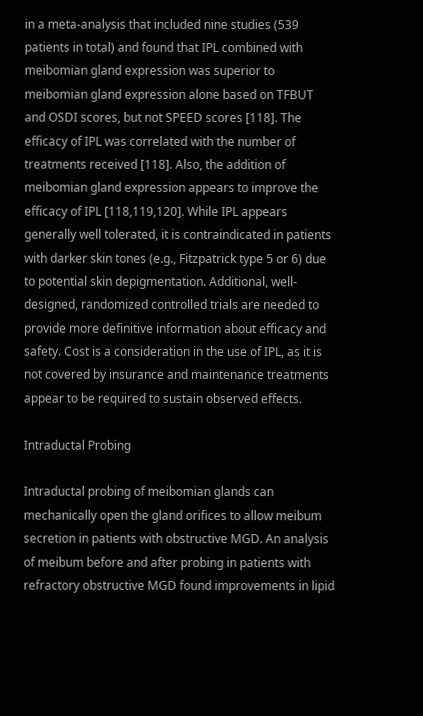in a meta-analysis that included nine studies (539 patients in total) and found that IPL combined with meibomian gland expression was superior to meibomian gland expression alone based on TFBUT and OSDI scores, but not SPEED scores [118]. The efficacy of IPL was correlated with the number of treatments received [118]. Also, the addition of meibomian gland expression appears to improve the efficacy of IPL [118,119,120]. While IPL appears generally well tolerated, it is contraindicated in patients with darker skin tones (e.g., Fitzpatrick type 5 or 6) due to potential skin depigmentation. Additional, well-designed, randomized controlled trials are needed to provide more definitive information about efficacy and safety. Cost is a consideration in the use of IPL, as it is not covered by insurance and maintenance treatments appear to be required to sustain observed effects.

Intraductal Probing

Intraductal probing of meibomian glands can mechanically open the gland orifices to allow meibum secretion in patients with obstructive MGD. An analysis of meibum before and after probing in patients with refractory obstructive MGD found improvements in lipid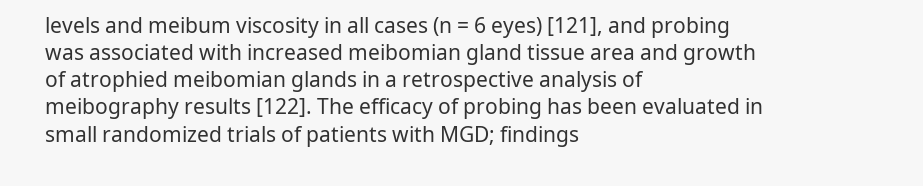levels and meibum viscosity in all cases (n = 6 eyes) [121], and probing was associated with increased meibomian gland tissue area and growth of atrophied meibomian glands in a retrospective analysis of meibography results [122]. The efficacy of probing has been evaluated in small randomized trials of patients with MGD; findings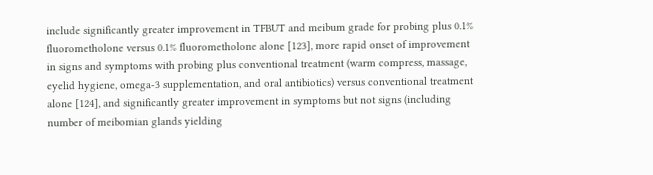include significantly greater improvement in TFBUT and meibum grade for probing plus 0.1% fluorometholone versus 0.1% fluorometholone alone [123], more rapid onset of improvement in signs and symptoms with probing plus conventional treatment (warm compress, massage, eyelid hygiene, omega-3 supplementation, and oral antibiotics) versus conventional treatment alone [124], and significantly greater improvement in symptoms but not signs (including number of meibomian glands yielding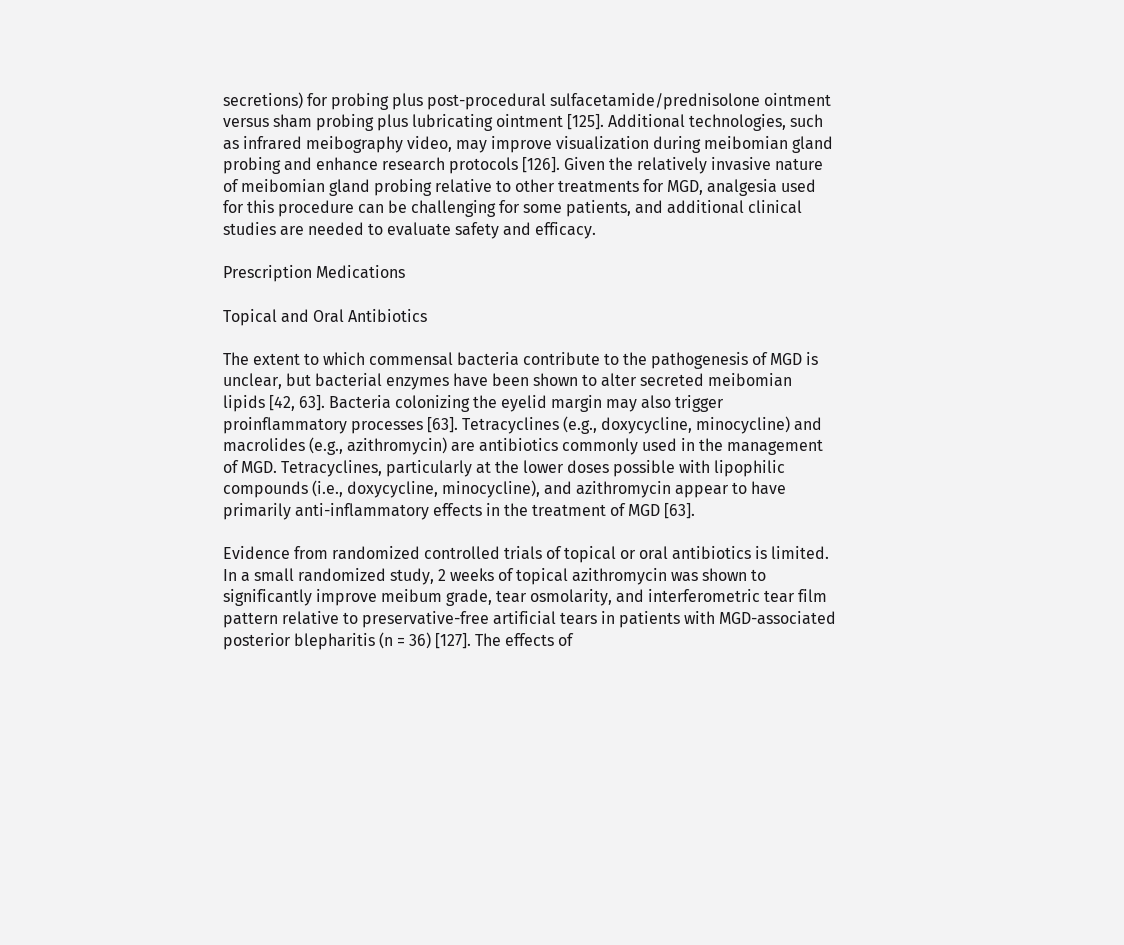secretions) for probing plus post-procedural sulfacetamide/prednisolone ointment versus sham probing plus lubricating ointment [125]. Additional technologies, such as infrared meibography video, may improve visualization during meibomian gland probing and enhance research protocols [126]. Given the relatively invasive nature of meibomian gland probing relative to other treatments for MGD, analgesia used for this procedure can be challenging for some patients, and additional clinical studies are needed to evaluate safety and efficacy.

Prescription Medications

Topical and Oral Antibiotics

The extent to which commensal bacteria contribute to the pathogenesis of MGD is unclear, but bacterial enzymes have been shown to alter secreted meibomian lipids [42, 63]. Bacteria colonizing the eyelid margin may also trigger proinflammatory processes [63]. Tetracyclines (e.g., doxycycline, minocycline) and macrolides (e.g., azithromycin) are antibiotics commonly used in the management of MGD. Tetracyclines, particularly at the lower doses possible with lipophilic compounds (i.e., doxycycline, minocycline), and azithromycin appear to have primarily anti-inflammatory effects in the treatment of MGD [63].

Evidence from randomized controlled trials of topical or oral antibiotics is limited. In a small randomized study, 2 weeks of topical azithromycin was shown to significantly improve meibum grade, tear osmolarity, and interferometric tear film pattern relative to preservative-free artificial tears in patients with MGD-associated posterior blepharitis (n = 36) [127]. The effects of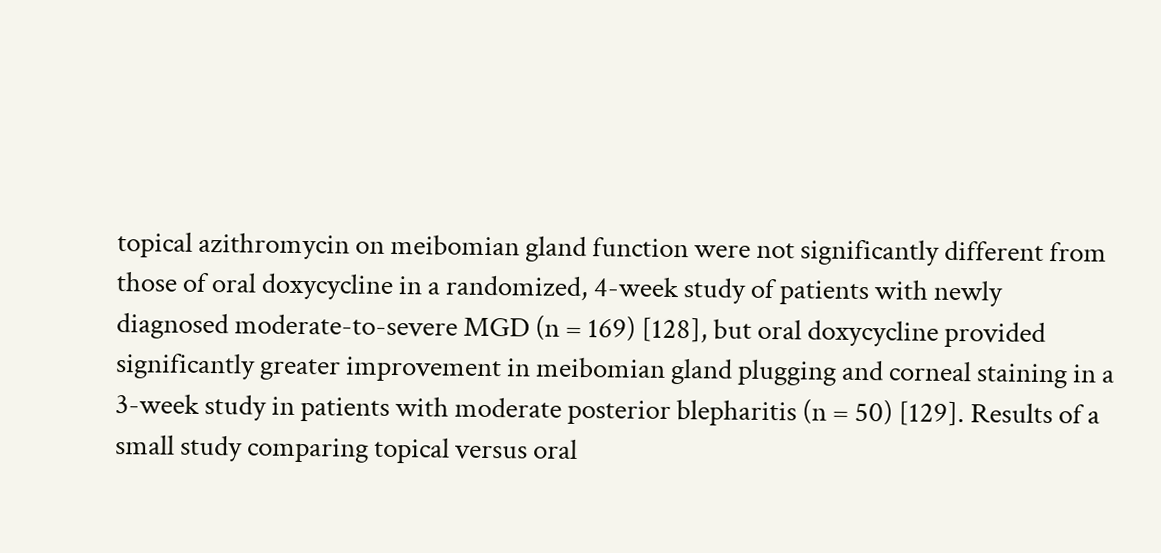topical azithromycin on meibomian gland function were not significantly different from those of oral doxycycline in a randomized, 4-week study of patients with newly diagnosed moderate-to-severe MGD (n = 169) [128], but oral doxycycline provided significantly greater improvement in meibomian gland plugging and corneal staining in a 3-week study in patients with moderate posterior blepharitis (n = 50) [129]. Results of a small study comparing topical versus oral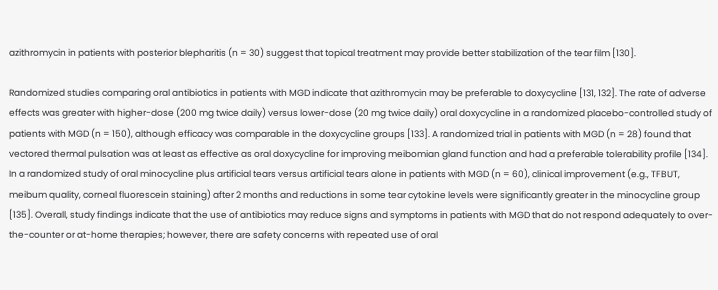azithromycin in patients with posterior blepharitis (n = 30) suggest that topical treatment may provide better stabilization of the tear film [130].

Randomized studies comparing oral antibiotics in patients with MGD indicate that azithromycin may be preferable to doxycycline [131, 132]. The rate of adverse effects was greater with higher-dose (200 mg twice daily) versus lower-dose (20 mg twice daily) oral doxycycline in a randomized placebo-controlled study of patients with MGD (n = 150), although efficacy was comparable in the doxycycline groups [133]. A randomized trial in patients with MGD (n = 28) found that vectored thermal pulsation was at least as effective as oral doxycycline for improving meibomian gland function and had a preferable tolerability profile [134]. In a randomized study of oral minocycline plus artificial tears versus artificial tears alone in patients with MGD (n = 60), clinical improvement (e.g., TFBUT, meibum quality, corneal fluorescein staining) after 2 months and reductions in some tear cytokine levels were significantly greater in the minocycline group [135]. Overall, study findings indicate that the use of antibiotics may reduce signs and symptoms in patients with MGD that do not respond adequately to over-the-counter or at-home therapies; however, there are safety concerns with repeated use of oral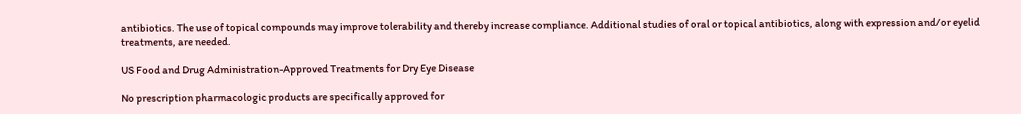antibiotics. The use of topical compounds may improve tolerability and thereby increase compliance. Additional studies of oral or topical antibiotics, along with expression and/or eyelid treatments, are needed.

US Food and Drug Administration-Approved Treatments for Dry Eye Disease

No prescription pharmacologic products are specifically approved for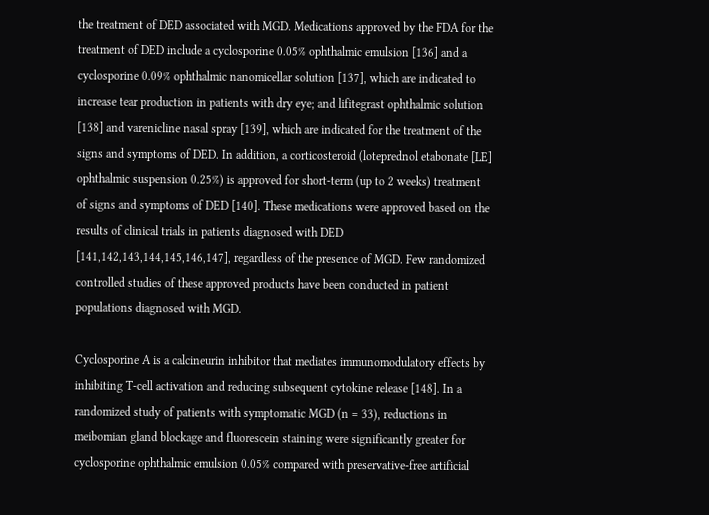the treatment of DED associated with MGD. Medications approved by the FDA for the treatment of DED include a cyclosporine 0.05% ophthalmic emulsion [136] and a cyclosporine 0.09% ophthalmic nanomicellar solution [137], which are indicated to increase tear production in patients with dry eye; and lifitegrast ophthalmic solution [138] and varenicline nasal spray [139], which are indicated for the treatment of the signs and symptoms of DED. In addition, a corticosteroid (loteprednol etabonate [LE] ophthalmic suspension 0.25%) is approved for short-term (up to 2 weeks) treatment of signs and symptoms of DED [140]. These medications were approved based on the results of clinical trials in patients diagnosed with DED [141,142,143,144,145,146,147], regardless of the presence of MGD. Few randomized controlled studies of these approved products have been conducted in patient populations diagnosed with MGD.

Cyclosporine A is a calcineurin inhibitor that mediates immunomodulatory effects by inhibiting T-cell activation and reducing subsequent cytokine release [148]. In a randomized study of patients with symptomatic MGD (n = 33), reductions in meibomian gland blockage and fluorescein staining were significantly greater for cyclosporine ophthalmic emulsion 0.05% compared with preservative-free artificial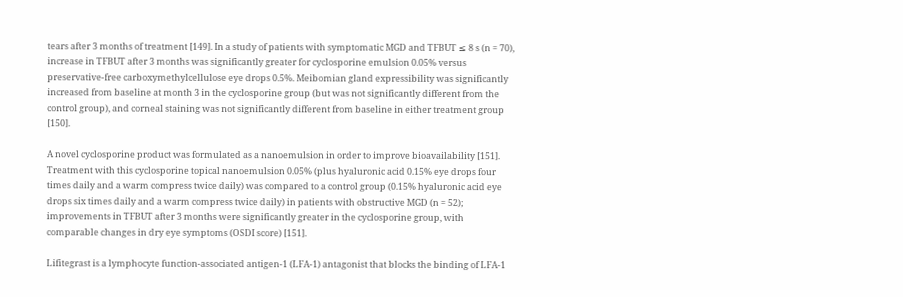tears after 3 months of treatment [149]. In a study of patients with symptomatic MGD and TFBUT ≤ 8 s (n = 70), increase in TFBUT after 3 months was significantly greater for cyclosporine emulsion 0.05% versus preservative-free carboxymethylcellulose eye drops 0.5%. Meibomian gland expressibility was significantly increased from baseline at month 3 in the cyclosporine group (but was not significantly different from the control group), and corneal staining was not significantly different from baseline in either treatment group [150].

A novel cyclosporine product was formulated as a nanoemulsion in order to improve bioavailability [151]. Treatment with this cyclosporine topical nanoemulsion 0.05% (plus hyaluronic acid 0.15% eye drops four times daily and a warm compress twice daily) was compared to a control group (0.15% hyaluronic acid eye drops six times daily and a warm compress twice daily) in patients with obstructive MGD (n = 52); improvements in TFBUT after 3 months were significantly greater in the cyclosporine group, with comparable changes in dry eye symptoms (OSDI score) [151].

Lifitegrast is a lymphocyte function-associated antigen-1 (LFA-1) antagonist that blocks the binding of LFA-1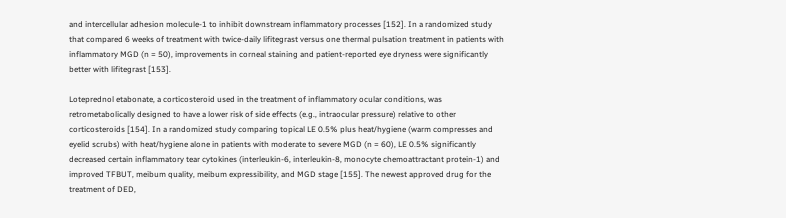and intercellular adhesion molecule-1 to inhibit downstream inflammatory processes [152]. In a randomized study that compared 6 weeks of treatment with twice-daily lifitegrast versus one thermal pulsation treatment in patients with inflammatory MGD (n = 50), improvements in corneal staining and patient-reported eye dryness were significantly better with lifitegrast [153].

Loteprednol etabonate, a corticosteroid used in the treatment of inflammatory ocular conditions, was retrometabolically designed to have a lower risk of side effects (e.g., intraocular pressure) relative to other corticosteroids [154]. In a randomized study comparing topical LE 0.5% plus heat/hygiene (warm compresses and eyelid scrubs) with heat/hygiene alone in patients with moderate to severe MGD (n = 60), LE 0.5% significantly decreased certain inflammatory tear cytokines (interleukin-6, interleukin-8, monocyte chemoattractant protein-1) and improved TFBUT, meibum quality, meibum expressibility, and MGD stage [155]. The newest approved drug for the treatment of DED,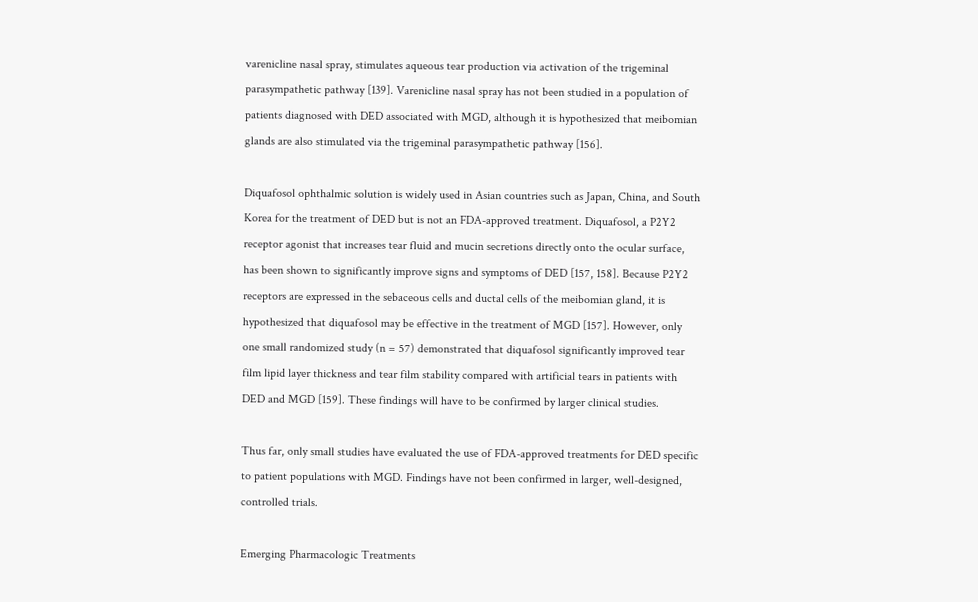varenicline nasal spray, stimulates aqueous tear production via activation of the trigeminal parasympathetic pathway [139]. Varenicline nasal spray has not been studied in a population of patients diagnosed with DED associated with MGD, although it is hypothesized that meibomian glands are also stimulated via the trigeminal parasympathetic pathway [156].

Diquafosol ophthalmic solution is widely used in Asian countries such as Japan, China, and South Korea for the treatment of DED but is not an FDA-approved treatment. Diquafosol, a P2Y2 receptor agonist that increases tear fluid and mucin secretions directly onto the ocular surface, has been shown to significantly improve signs and symptoms of DED [157, 158]. Because P2Y2 receptors are expressed in the sebaceous cells and ductal cells of the meibomian gland, it is hypothesized that diquafosol may be effective in the treatment of MGD [157]. However, only one small randomized study (n = 57) demonstrated that diquafosol significantly improved tear film lipid layer thickness and tear film stability compared with artificial tears in patients with DED and MGD [159]. These findings will have to be confirmed by larger clinical studies.

Thus far, only small studies have evaluated the use of FDA-approved treatments for DED specific to patient populations with MGD. Findings have not been confirmed in larger, well-designed, controlled trials.

Emerging Pharmacologic Treatments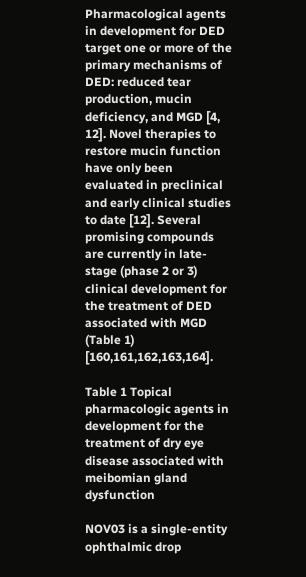Pharmacological agents in development for DED target one or more of the primary mechanisms of DED: reduced tear production, mucin deficiency, and MGD [4, 12]. Novel therapies to restore mucin function have only been evaluated in preclinical and early clinical studies to date [12]. Several promising compounds are currently in late-stage (phase 2 or 3) clinical development for the treatment of DED associated with MGD (Table 1) [160,161,162,163,164].

Table 1 Topical pharmacologic agents in development for the treatment of dry eye disease associated with meibomian gland dysfunction

NOV03 is a single-entity ophthalmic drop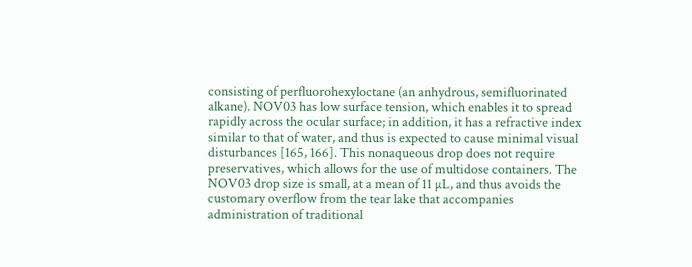consisting of perfluorohexyloctane (an anhydrous, semifluorinated alkane). NOV03 has low surface tension, which enables it to spread rapidly across the ocular surface; in addition, it has a refractive index similar to that of water, and thus is expected to cause minimal visual disturbances [165, 166]. This nonaqueous drop does not require preservatives, which allows for the use of multidose containers. The NOV03 drop size is small, at a mean of 11 µL, and thus avoids the customary overflow from the tear lake that accompanies administration of traditional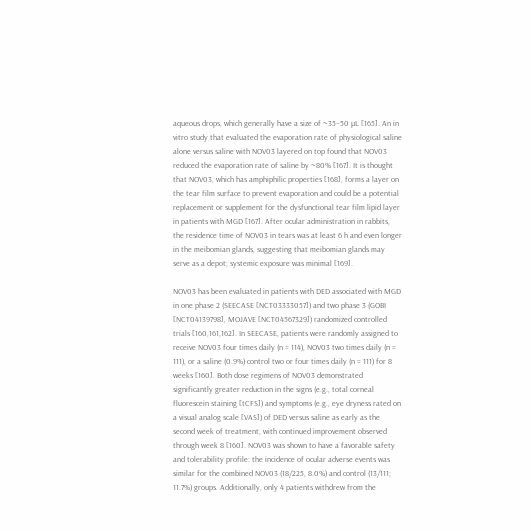aqueous drops, which generally have a size of ~35–50 µL [165]. An in vitro study that evaluated the evaporation rate of physiological saline alone versus saline with NOV03 layered on top found that NOV03 reduced the evaporation rate of saline by ~80% [167]. It is thought that NOV03, which has amphiphilic properties [168], forms a layer on the tear film surface to prevent evaporation and could be a potential replacement or supplement for the dysfunctional tear film lipid layer in patients with MGD [167]. After ocular administration in rabbits, the residence time of NOV03 in tears was at least 6 h and even longer in the meibomian glands, suggesting that meibomian glands may serve as a depot; systemic exposure was minimal [169].

NOV03 has been evaluated in patients with DED associated with MGD in one phase 2 (SEECASE [NCT03333057]) and two phase 3 (GOBI [NCT04139798], MOJAVE [NCT04567329]) randomized controlled trials [160,161,162]. In SEECASE, patients were randomly assigned to receive NOV03 four times daily (n = 114), NOV03 two times daily (n = 111), or a saline (0.9%) control two or four times daily (n = 111) for 8 weeks [160]. Both dose regimens of NOV03 demonstrated significantly greater reduction in the signs (e.g., total corneal fluorescein staining [tCFS]) and symptoms (e.g., eye dryness rated on a visual analog scale [VAS]) of DED versus saline as early as the second week of treatment, with continued improvement observed through week 8 [160]. NOV03 was shown to have a favorable safety and tolerability profile: the incidence of ocular adverse events was similar for the combined NOV03 (18/225, 8.0%) and control (13/111; 11.7%) groups. Additionally, only 4 patients withdrew from the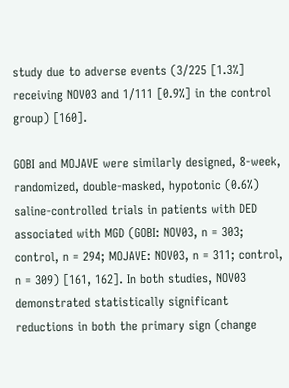study due to adverse events (3/225 [1.3%] receiving NOV03 and 1/111 [0.9%] in the control group) [160].

GOBI and MOJAVE were similarly designed, 8-week, randomized, double-masked, hypotonic (0.6%) saline-controlled trials in patients with DED associated with MGD (GOBI: NOV03, n = 303; control, n = 294; MOJAVE: NOV03, n = 311; control, n = 309) [161, 162]. In both studies, NOV03 demonstrated statistically significant reductions in both the primary sign (change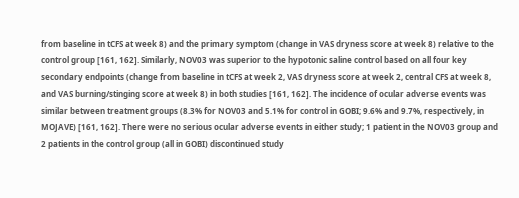from baseline in tCFS at week 8) and the primary symptom (change in VAS dryness score at week 8) relative to the control group [161, 162]. Similarly, NOV03 was superior to the hypotonic saline control based on all four key secondary endpoints (change from baseline in tCFS at week 2, VAS dryness score at week 2, central CFS at week 8, and VAS burning/stinging score at week 8) in both studies [161, 162]. The incidence of ocular adverse events was similar between treatment groups (8.3% for NOV03 and 5.1% for control in GOBI; 9.6% and 9.7%, respectively, in MOJAVE) [161, 162]. There were no serious ocular adverse events in either study; 1 patient in the NOV03 group and 2 patients in the control group (all in GOBI) discontinued study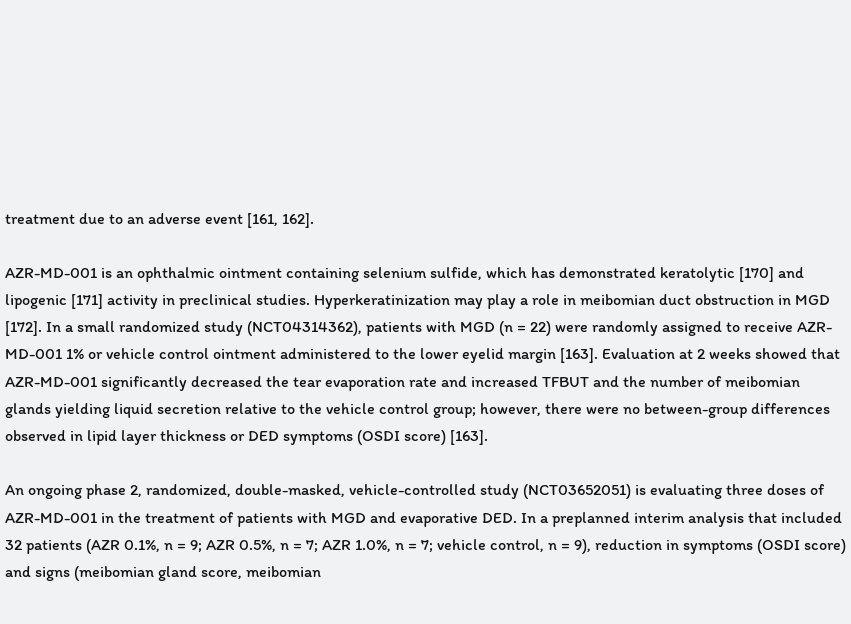treatment due to an adverse event [161, 162].

AZR-MD-001 is an ophthalmic ointment containing selenium sulfide, which has demonstrated keratolytic [170] and lipogenic [171] activity in preclinical studies. Hyperkeratinization may play a role in meibomian duct obstruction in MGD [172]. In a small randomized study (NCT04314362), patients with MGD (n = 22) were randomly assigned to receive AZR-MD-001 1% or vehicle control ointment administered to the lower eyelid margin [163]. Evaluation at 2 weeks showed that AZR-MD-001 significantly decreased the tear evaporation rate and increased TFBUT and the number of meibomian glands yielding liquid secretion relative to the vehicle control group; however, there were no between-group differences observed in lipid layer thickness or DED symptoms (OSDI score) [163].

An ongoing phase 2, randomized, double-masked, vehicle-controlled study (NCT03652051) is evaluating three doses of AZR-MD-001 in the treatment of patients with MGD and evaporative DED. In a preplanned interim analysis that included 32 patients (AZR 0.1%, n = 9; AZR 0.5%, n = 7; AZR 1.0%, n = 7; vehicle control, n = 9), reduction in symptoms (OSDI score) and signs (meibomian gland score, meibomian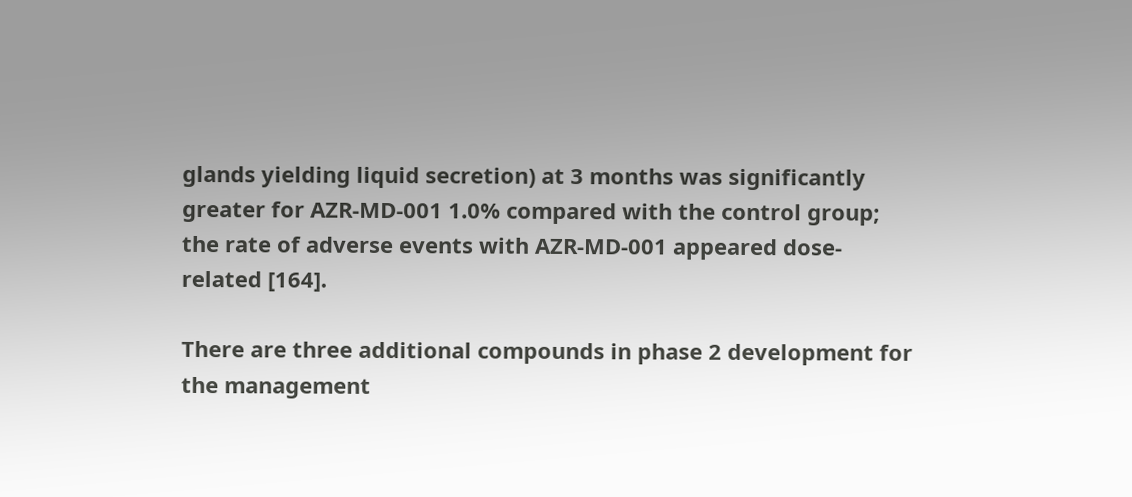glands yielding liquid secretion) at 3 months was significantly greater for AZR-MD-001 1.0% compared with the control group; the rate of adverse events with AZR-MD-001 appeared dose-related [164].

There are three additional compounds in phase 2 development for the management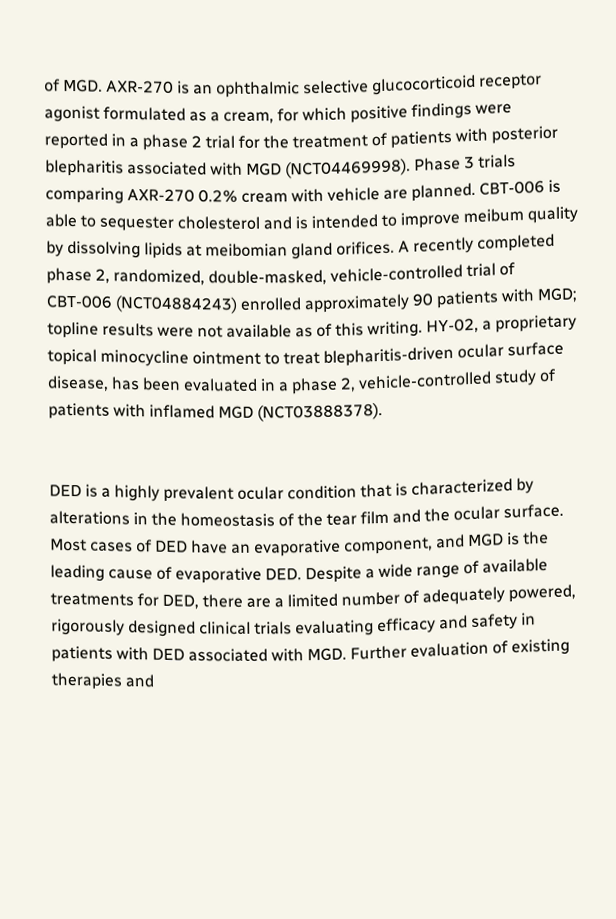of MGD. AXR-270 is an ophthalmic selective glucocorticoid receptor agonist formulated as a cream, for which positive findings were reported in a phase 2 trial for the treatment of patients with posterior blepharitis associated with MGD (NCT04469998). Phase 3 trials comparing AXR-270 0.2% cream with vehicle are planned. CBT-006 is able to sequester cholesterol and is intended to improve meibum quality by dissolving lipids at meibomian gland orifices. A recently completed phase 2, randomized, double-masked, vehicle-controlled trial of CBT-006 (NCT04884243) enrolled approximately 90 patients with MGD; topline results were not available as of this writing. HY-02, a proprietary topical minocycline ointment to treat blepharitis-driven ocular surface disease, has been evaluated in a phase 2, vehicle-controlled study of patients with inflamed MGD (NCT03888378).


DED is a highly prevalent ocular condition that is characterized by alterations in the homeostasis of the tear film and the ocular surface. Most cases of DED have an evaporative component, and MGD is the leading cause of evaporative DED. Despite a wide range of available treatments for DED, there are a limited number of adequately powered, rigorously designed clinical trials evaluating efficacy and safety in patients with DED associated with MGD. Further evaluation of existing therapies and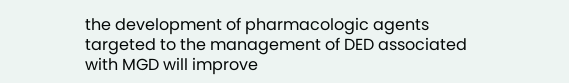the development of pharmacologic agents targeted to the management of DED associated with MGD will improve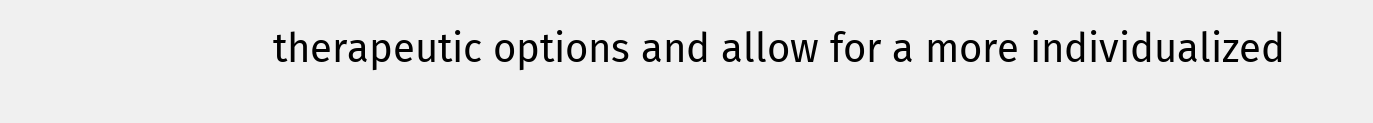therapeutic options and allow for a more individualized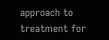approach to treatment for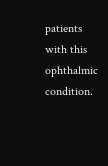patients with this ophthalmic condition.